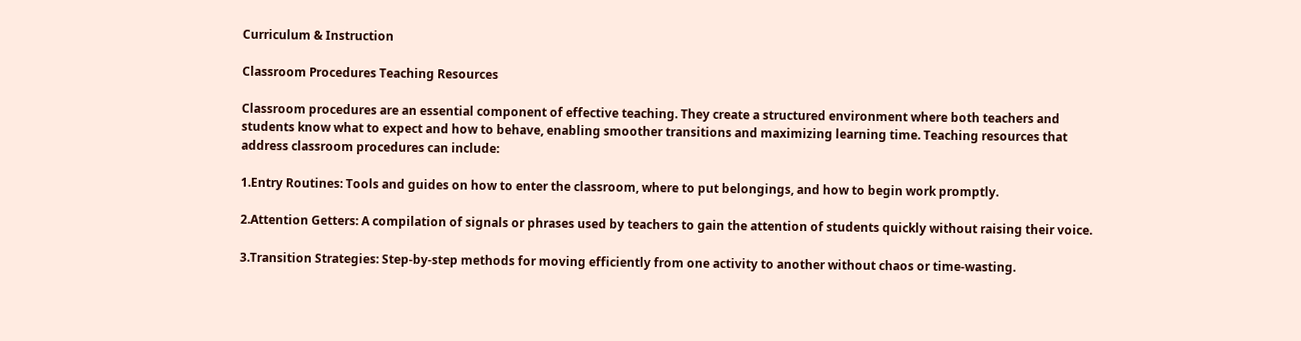Curriculum & Instruction

Classroom Procedures Teaching Resources

Classroom procedures are an essential component of effective teaching. They create a structured environment where both teachers and students know what to expect and how to behave, enabling smoother transitions and maximizing learning time. Teaching resources that address classroom procedures can include:

1.Entry Routines: Tools and guides on how to enter the classroom, where to put belongings, and how to begin work promptly.

2.Attention Getters: A compilation of signals or phrases used by teachers to gain the attention of students quickly without raising their voice.

3.Transition Strategies: Step-by-step methods for moving efficiently from one activity to another without chaos or time-wasting.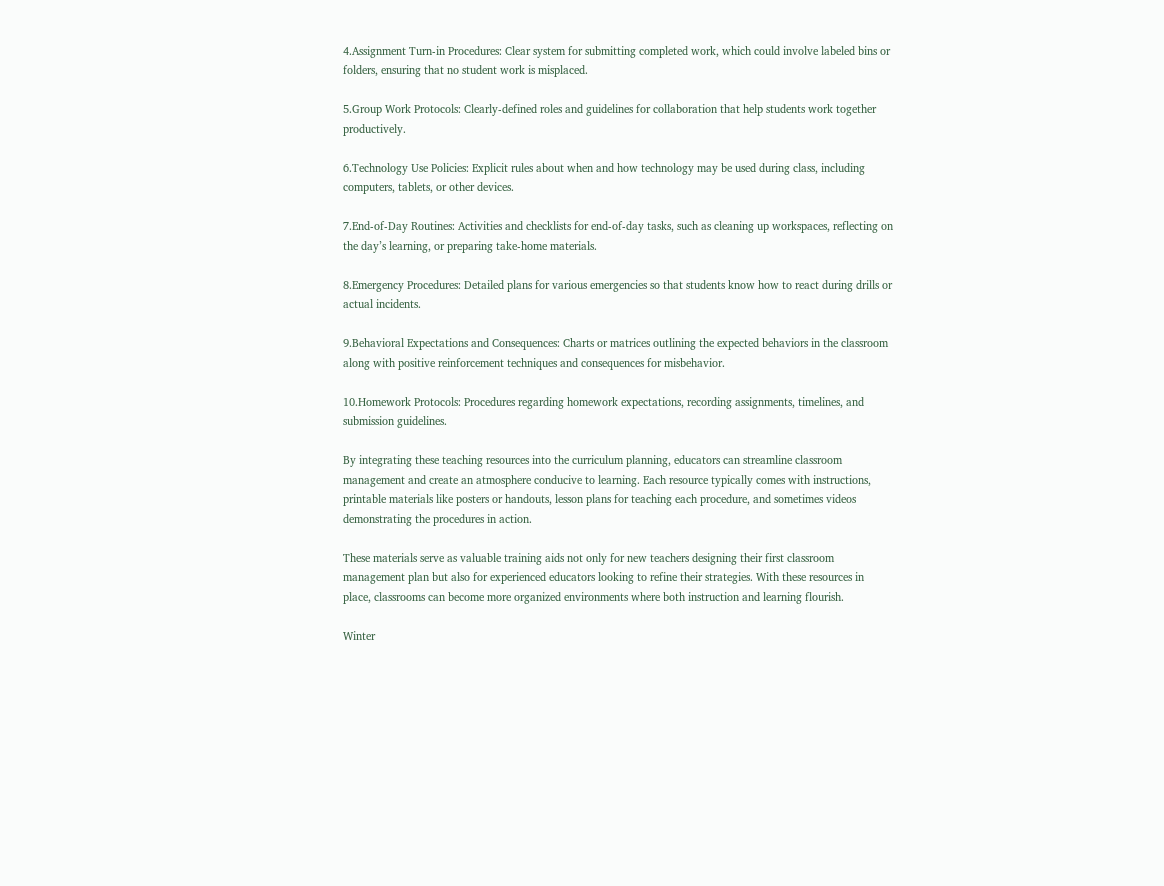4.Assignment Turn-in Procedures: Clear system for submitting completed work, which could involve labeled bins or folders, ensuring that no student work is misplaced.

5.Group Work Protocols: Clearly-defined roles and guidelines for collaboration that help students work together productively.

6.Technology Use Policies: Explicit rules about when and how technology may be used during class, including computers, tablets, or other devices.

7.End-of-Day Routines: Activities and checklists for end-of-day tasks, such as cleaning up workspaces, reflecting on the day’s learning, or preparing take-home materials.

8.Emergency Procedures: Detailed plans for various emergencies so that students know how to react during drills or actual incidents.

9.Behavioral Expectations and Consequences: Charts or matrices outlining the expected behaviors in the classroom along with positive reinforcement techniques and consequences for misbehavior.

10.Homework Protocols: Procedures regarding homework expectations, recording assignments, timelines, and submission guidelines.

By integrating these teaching resources into the curriculum planning, educators can streamline classroom management and create an atmosphere conducive to learning. Each resource typically comes with instructions, printable materials like posters or handouts, lesson plans for teaching each procedure, and sometimes videos demonstrating the procedures in action.

These materials serve as valuable training aids not only for new teachers designing their first classroom management plan but also for experienced educators looking to refine their strategies. With these resources in place, classrooms can become more organized environments where both instruction and learning flourish.

Winter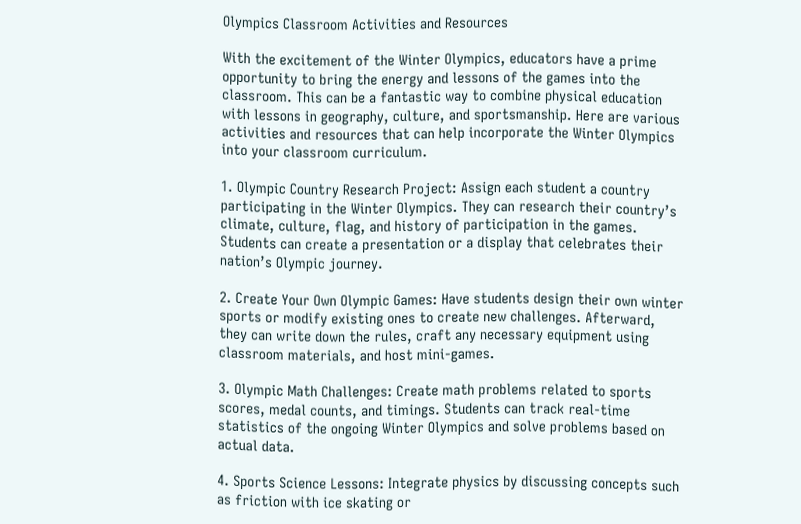Olympics Classroom Activities and Resources

With the excitement of the Winter Olympics, educators have a prime opportunity to bring the energy and lessons of the games into the classroom. This can be a fantastic way to combine physical education with lessons in geography, culture, and sportsmanship. Here are various activities and resources that can help incorporate the Winter Olympics into your classroom curriculum.

1. Olympic Country Research Project: Assign each student a country participating in the Winter Olympics. They can research their country’s climate, culture, flag, and history of participation in the games. Students can create a presentation or a display that celebrates their nation’s Olympic journey.

2. Create Your Own Olympic Games: Have students design their own winter sports or modify existing ones to create new challenges. Afterward, they can write down the rules, craft any necessary equipment using classroom materials, and host mini-games.

3. Olympic Math Challenges: Create math problems related to sports scores, medal counts, and timings. Students can track real-time statistics of the ongoing Winter Olympics and solve problems based on actual data.

4. Sports Science Lessons: Integrate physics by discussing concepts such as friction with ice skating or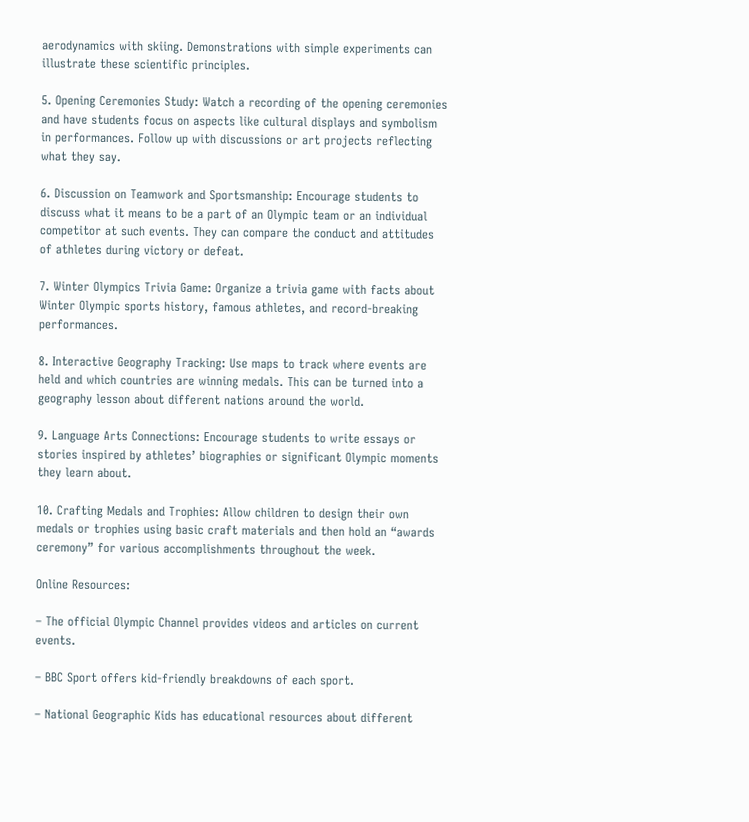aerodynamics with skiing. Demonstrations with simple experiments can illustrate these scientific principles.

5. Opening Ceremonies Study: Watch a recording of the opening ceremonies and have students focus on aspects like cultural displays and symbolism in performances. Follow up with discussions or art projects reflecting what they say.

6. Discussion on Teamwork and Sportsmanship: Encourage students to discuss what it means to be a part of an Olympic team or an individual competitor at such events. They can compare the conduct and attitudes of athletes during victory or defeat.

7. Winter Olympics Trivia Game: Organize a trivia game with facts about Winter Olympic sports history, famous athletes, and record-breaking performances.

8. Interactive Geography Tracking: Use maps to track where events are held and which countries are winning medals. This can be turned into a geography lesson about different nations around the world.

9. Language Arts Connections: Encourage students to write essays or stories inspired by athletes’ biographies or significant Olympic moments they learn about.

10. Crafting Medals and Trophies: Allow children to design their own medals or trophies using basic craft materials and then hold an “awards ceremony” for various accomplishments throughout the week.

Online Resources:

– The official Olympic Channel provides videos and articles on current events.

– BBC Sport offers kid-friendly breakdowns of each sport.

– National Geographic Kids has educational resources about different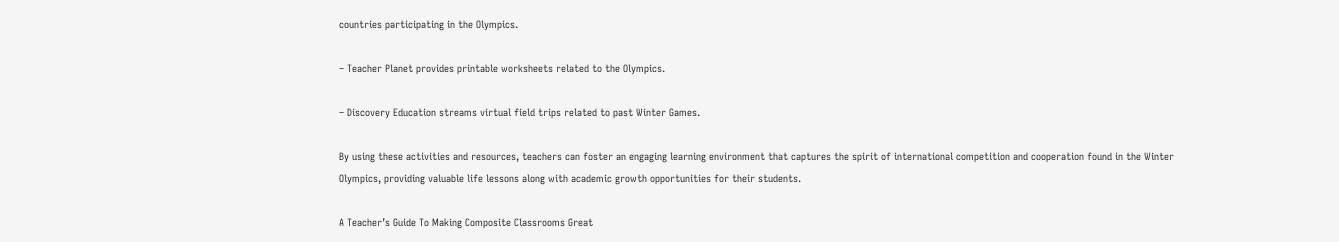countries participating in the Olympics.

– Teacher Planet provides printable worksheets related to the Olympics.

– Discovery Education streams virtual field trips related to past Winter Games.

By using these activities and resources, teachers can foster an engaging learning environment that captures the spirit of international competition and cooperation found in the Winter Olympics, providing valuable life lessons along with academic growth opportunities for their students.

A Teacher’s Guide To Making Composite Classrooms Great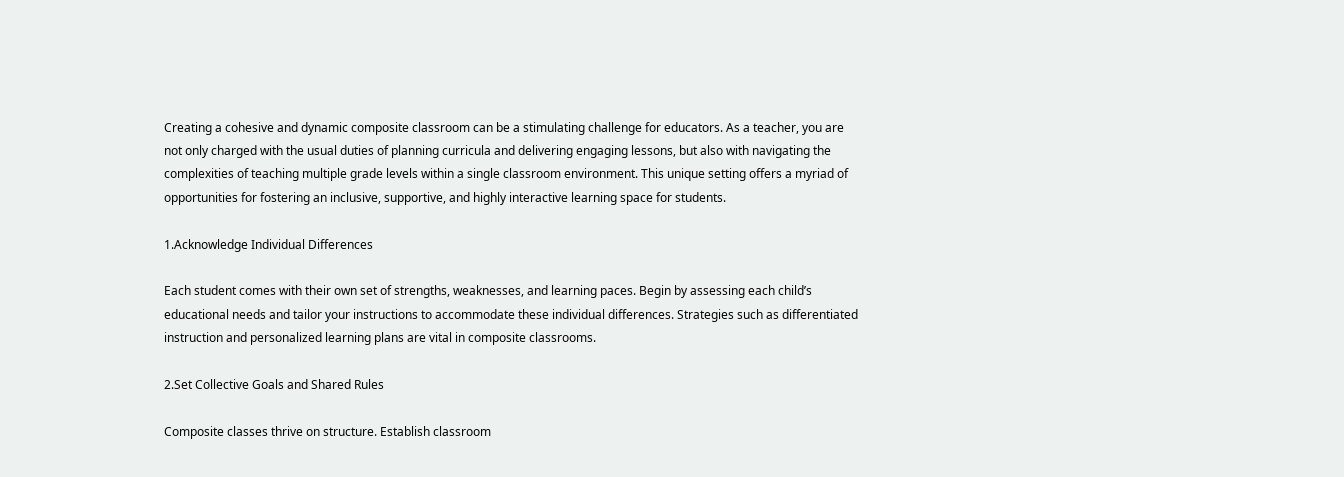Creating a cohesive and dynamic composite classroom can be a stimulating challenge for educators. As a teacher, you are not only charged with the usual duties of planning curricula and delivering engaging lessons, but also with navigating the complexities of teaching multiple grade levels within a single classroom environment. This unique setting offers a myriad of opportunities for fostering an inclusive, supportive, and highly interactive learning space for students.

1.Acknowledge Individual Differences

Each student comes with their own set of strengths, weaknesses, and learning paces. Begin by assessing each child’s educational needs and tailor your instructions to accommodate these individual differences. Strategies such as differentiated instruction and personalized learning plans are vital in composite classrooms.

2.Set Collective Goals and Shared Rules

Composite classes thrive on structure. Establish classroom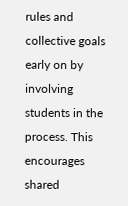rules and collective goals early on by involving students in the process. This encourages shared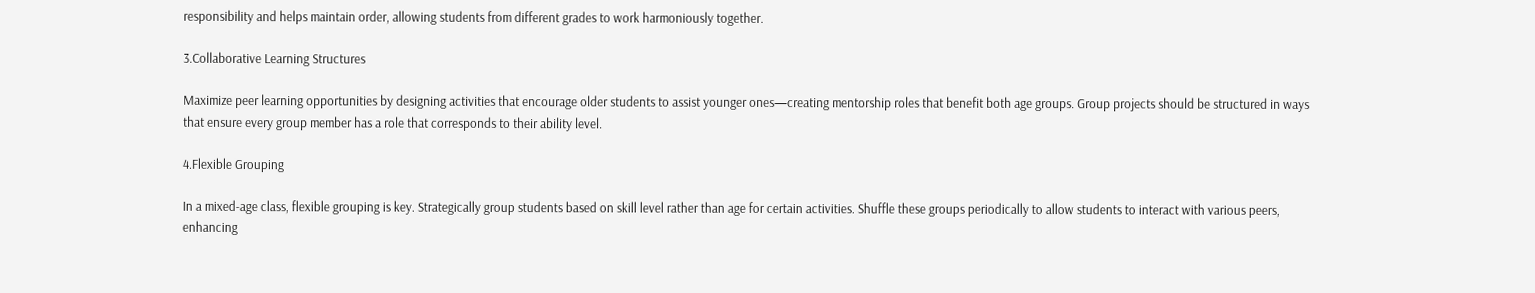responsibility and helps maintain order, allowing students from different grades to work harmoniously together.

3.Collaborative Learning Structures

Maximize peer learning opportunities by designing activities that encourage older students to assist younger ones—creating mentorship roles that benefit both age groups. Group projects should be structured in ways that ensure every group member has a role that corresponds to their ability level.

4.Flexible Grouping

In a mixed-age class, flexible grouping is key. Strategically group students based on skill level rather than age for certain activities. Shuffle these groups periodically to allow students to interact with various peers, enhancing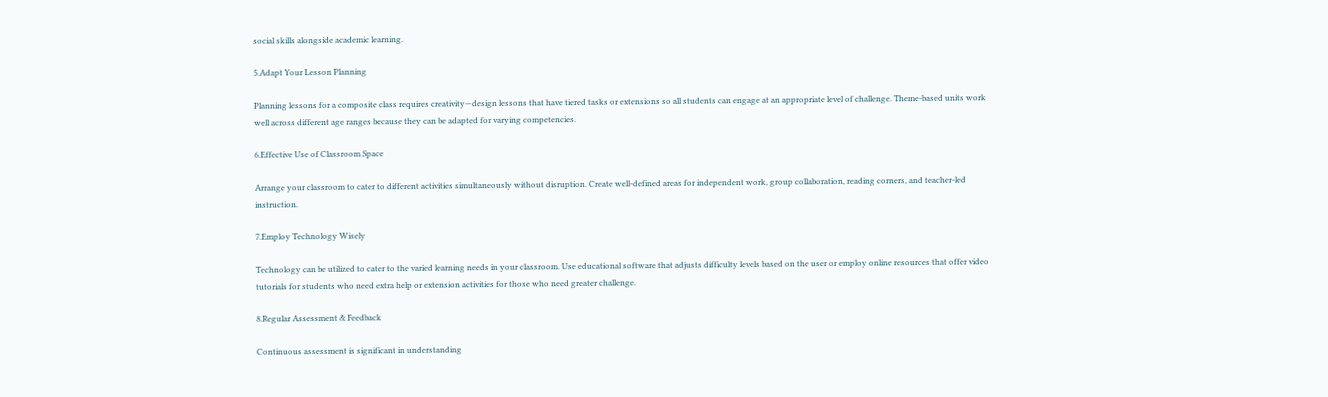social skills alongside academic learning.

5.Adapt Your Lesson Planning

Planning lessons for a composite class requires creativity—design lessons that have tiered tasks or extensions so all students can engage at an appropriate level of challenge. Theme-based units work well across different age ranges because they can be adapted for varying competencies.

6.Effective Use of Classroom Space

Arrange your classroom to cater to different activities simultaneously without disruption. Create well-defined areas for independent work, group collaboration, reading corners, and teacher-led instruction.

7.Employ Technology Wisely

Technology can be utilized to cater to the varied learning needs in your classroom. Use educational software that adjusts difficulty levels based on the user or employ online resources that offer video tutorials for students who need extra help or extension activities for those who need greater challenge.

8.Regular Assessment & Feedback

Continuous assessment is significant in understanding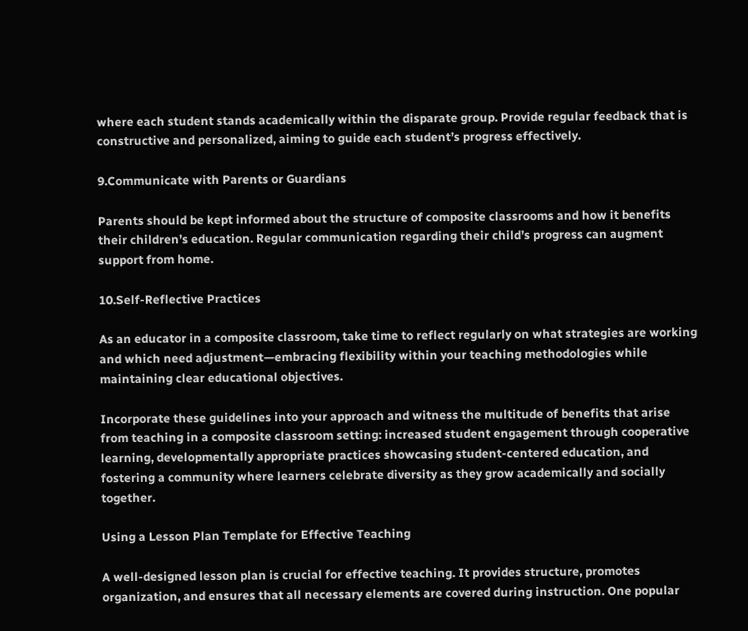where each student stands academically within the disparate group. Provide regular feedback that is constructive and personalized, aiming to guide each student’s progress effectively.

9.Communicate with Parents or Guardians

Parents should be kept informed about the structure of composite classrooms and how it benefits their children’s education. Regular communication regarding their child’s progress can augment support from home.

10.Self-Reflective Practices

As an educator in a composite classroom, take time to reflect regularly on what strategies are working and which need adjustment—embracing flexibility within your teaching methodologies while maintaining clear educational objectives.

Incorporate these guidelines into your approach and witness the multitude of benefits that arise from teaching in a composite classroom setting: increased student engagement through cooperative learning, developmentally appropriate practices showcasing student-centered education, and fostering a community where learners celebrate diversity as they grow academically and socially together.

Using a Lesson Plan Template for Effective Teaching

A well-designed lesson plan is crucial for effective teaching. It provides structure, promotes organization, and ensures that all necessary elements are covered during instruction. One popular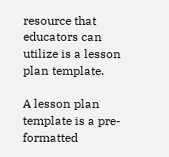resource that educators can utilize is a lesson plan template.

A lesson plan template is a pre-formatted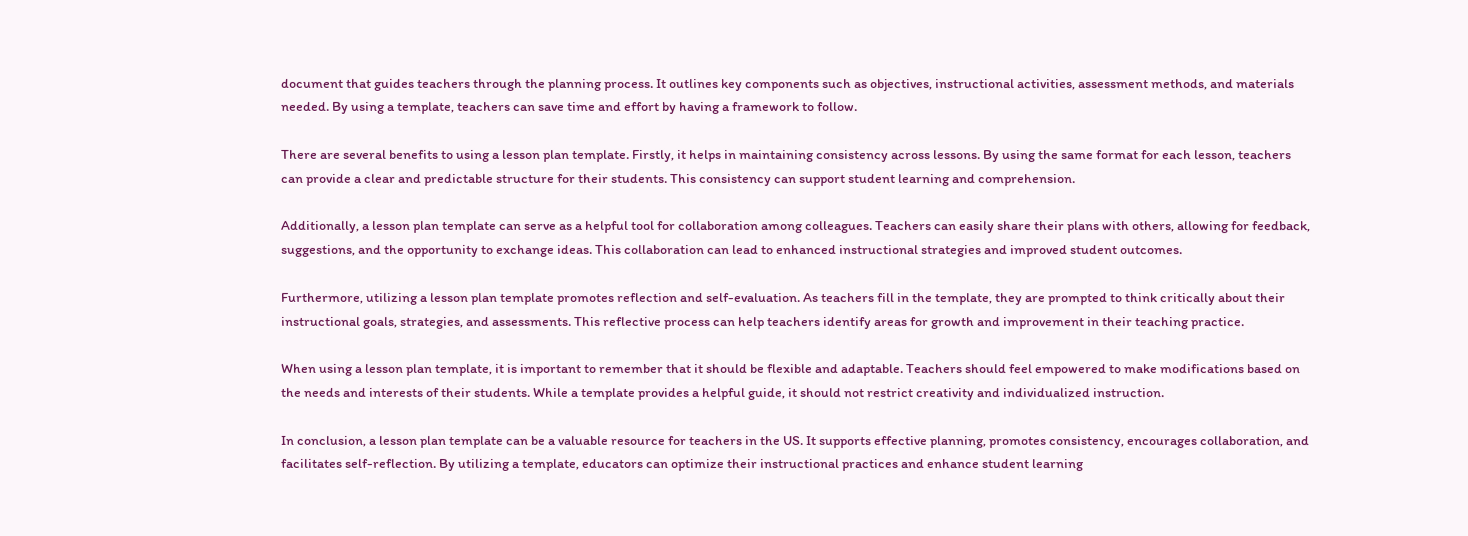document that guides teachers through the planning process. It outlines key components such as objectives, instructional activities, assessment methods, and materials needed. By using a template, teachers can save time and effort by having a framework to follow.

There are several benefits to using a lesson plan template. Firstly, it helps in maintaining consistency across lessons. By using the same format for each lesson, teachers can provide a clear and predictable structure for their students. This consistency can support student learning and comprehension.

Additionally, a lesson plan template can serve as a helpful tool for collaboration among colleagues. Teachers can easily share their plans with others, allowing for feedback, suggestions, and the opportunity to exchange ideas. This collaboration can lead to enhanced instructional strategies and improved student outcomes.

Furthermore, utilizing a lesson plan template promotes reflection and self-evaluation. As teachers fill in the template, they are prompted to think critically about their instructional goals, strategies, and assessments. This reflective process can help teachers identify areas for growth and improvement in their teaching practice.

When using a lesson plan template, it is important to remember that it should be flexible and adaptable. Teachers should feel empowered to make modifications based on the needs and interests of their students. While a template provides a helpful guide, it should not restrict creativity and individualized instruction.

In conclusion, a lesson plan template can be a valuable resource for teachers in the US. It supports effective planning, promotes consistency, encourages collaboration, and facilitates self-reflection. By utilizing a template, educators can optimize their instructional practices and enhance student learning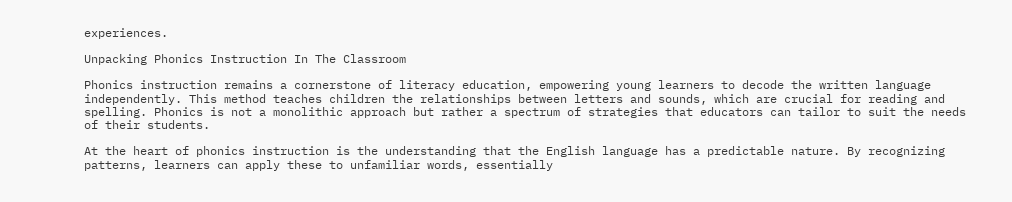experiences.

Unpacking Phonics Instruction In The Classroom

Phonics instruction remains a cornerstone of literacy education, empowering young learners to decode the written language independently. This method teaches children the relationships between letters and sounds, which are crucial for reading and spelling. Phonics is not a monolithic approach but rather a spectrum of strategies that educators can tailor to suit the needs of their students.

At the heart of phonics instruction is the understanding that the English language has a predictable nature. By recognizing patterns, learners can apply these to unfamiliar words, essentially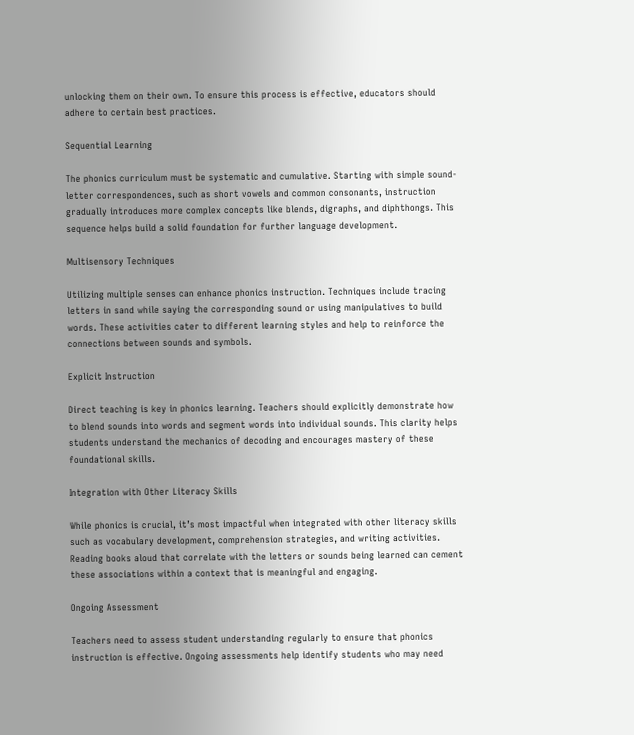unlocking them on their own. To ensure this process is effective, educators should adhere to certain best practices.

Sequential Learning

The phonics curriculum must be systematic and cumulative. Starting with simple sound-letter correspondences, such as short vowels and common consonants, instruction gradually introduces more complex concepts like blends, digraphs, and diphthongs. This sequence helps build a solid foundation for further language development.

Multisensory Techniques

Utilizing multiple senses can enhance phonics instruction. Techniques include tracing letters in sand while saying the corresponding sound or using manipulatives to build words. These activities cater to different learning styles and help to reinforce the connections between sounds and symbols.

Explicit Instruction

Direct teaching is key in phonics learning. Teachers should explicitly demonstrate how to blend sounds into words and segment words into individual sounds. This clarity helps students understand the mechanics of decoding and encourages mastery of these foundational skills.

Integration with Other Literacy Skills

While phonics is crucial, it’s most impactful when integrated with other literacy skills such as vocabulary development, comprehension strategies, and writing activities. Reading books aloud that correlate with the letters or sounds being learned can cement these associations within a context that is meaningful and engaging.

Ongoing Assessment

Teachers need to assess student understanding regularly to ensure that phonics instruction is effective. Ongoing assessments help identify students who may need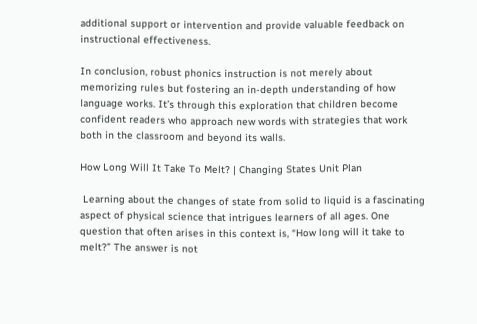additional support or intervention and provide valuable feedback on instructional effectiveness.

In conclusion, robust phonics instruction is not merely about memorizing rules but fostering an in-depth understanding of how language works. It’s through this exploration that children become confident readers who approach new words with strategies that work both in the classroom and beyond its walls.

How Long Will It Take To Melt? | Changing States Unit Plan

 Learning about the changes of state from solid to liquid is a fascinating aspect of physical science that intrigues learners of all ages. One question that often arises in this context is, “How long will it take to melt?” The answer is not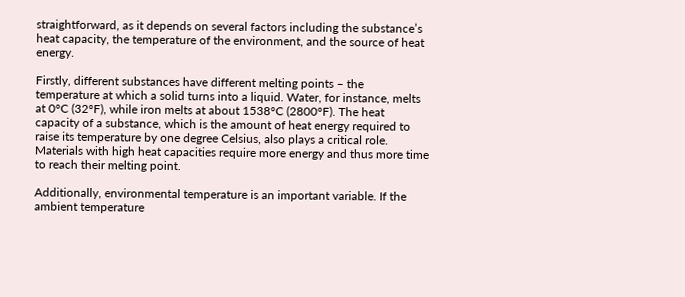straightforward, as it depends on several factors including the substance’s heat capacity, the temperature of the environment, and the source of heat energy.

Firstly, different substances have different melting points – the temperature at which a solid turns into a liquid. Water, for instance, melts at 0°C (32°F), while iron melts at about 1538°C (2800°F). The heat capacity of a substance, which is the amount of heat energy required to raise its temperature by one degree Celsius, also plays a critical role. Materials with high heat capacities require more energy and thus more time to reach their melting point.

Additionally, environmental temperature is an important variable. If the ambient temperature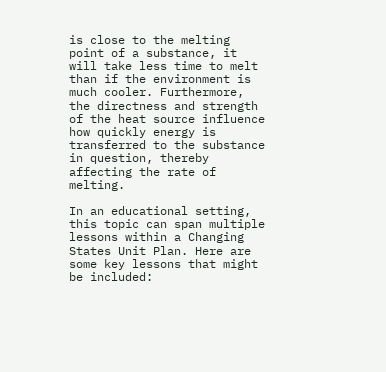is close to the melting point of a substance, it will take less time to melt than if the environment is much cooler. Furthermore, the directness and strength of the heat source influence how quickly energy is transferred to the substance in question, thereby affecting the rate of melting.

In an educational setting, this topic can span multiple lessons within a Changing States Unit Plan. Here are some key lessons that might be included: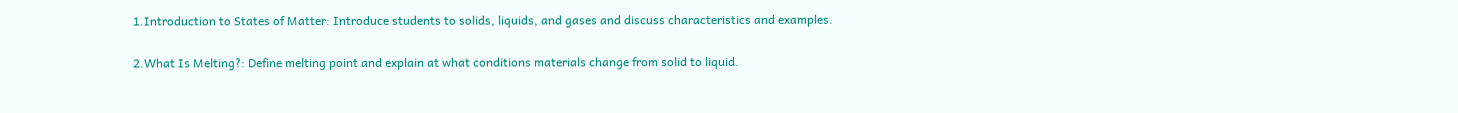1.Introduction to States of Matter: Introduce students to solids, liquids, and gases and discuss characteristics and examples.

2.What Is Melting?: Define melting point and explain at what conditions materials change from solid to liquid.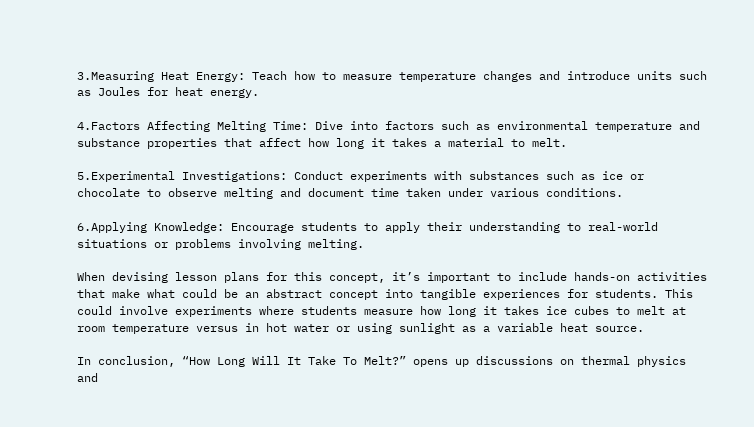3.Measuring Heat Energy: Teach how to measure temperature changes and introduce units such as Joules for heat energy.

4.Factors Affecting Melting Time: Dive into factors such as environmental temperature and substance properties that affect how long it takes a material to melt.

5.Experimental Investigations: Conduct experiments with substances such as ice or chocolate to observe melting and document time taken under various conditions.

6.Applying Knowledge: Encourage students to apply their understanding to real-world situations or problems involving melting.

When devising lesson plans for this concept, it’s important to include hands-on activities that make what could be an abstract concept into tangible experiences for students. This could involve experiments where students measure how long it takes ice cubes to melt at room temperature versus in hot water or using sunlight as a variable heat source.

In conclusion, “How Long Will It Take To Melt?” opens up discussions on thermal physics and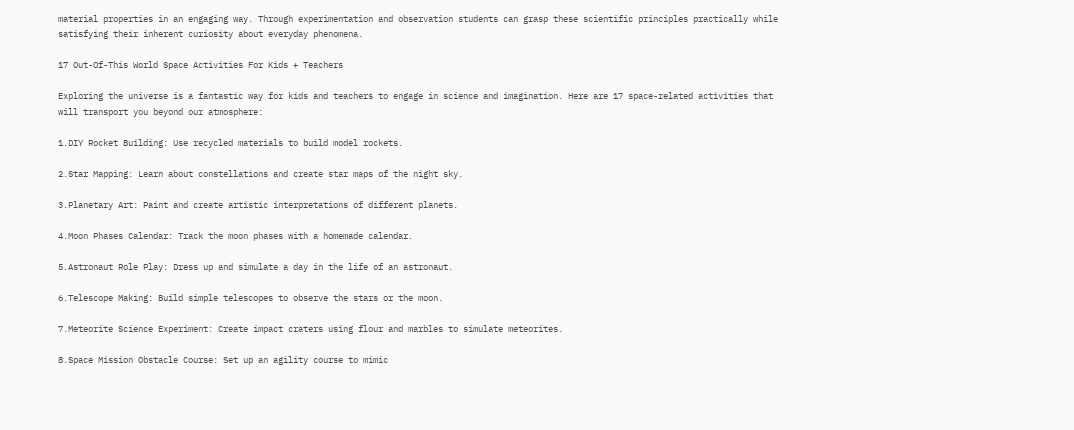material properties in an engaging way. Through experimentation and observation students can grasp these scientific principles practically while satisfying their inherent curiosity about everyday phenomena.

17 Out-Of-This World Space Activities For Kids + Teachers

Exploring the universe is a fantastic way for kids and teachers to engage in science and imagination. Here are 17 space-related activities that will transport you beyond our atmosphere:

1.DIY Rocket Building: Use recycled materials to build model rockets.

2.Star Mapping: Learn about constellations and create star maps of the night sky.

3.Planetary Art: Paint and create artistic interpretations of different planets.

4.Moon Phases Calendar: Track the moon phases with a homemade calendar.

5.Astronaut Role Play: Dress up and simulate a day in the life of an astronaut.

6.Telescope Making: Build simple telescopes to observe the stars or the moon.

7.Meteorite Science Experiment: Create impact craters using flour and marbles to simulate meteorites.

8.Space Mission Obstacle Course: Set up an agility course to mimic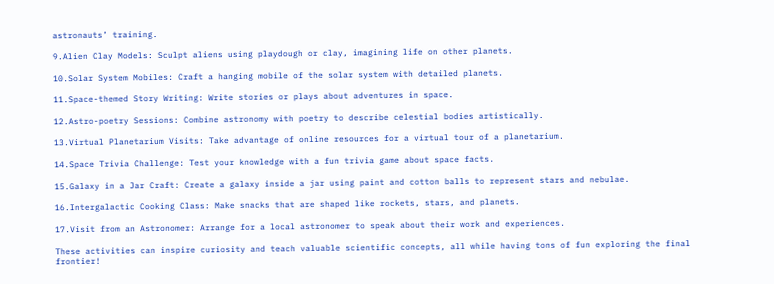astronauts’ training.

9.Alien Clay Models: Sculpt aliens using playdough or clay, imagining life on other planets.

10.Solar System Mobiles: Craft a hanging mobile of the solar system with detailed planets.

11.Space-themed Story Writing: Write stories or plays about adventures in space.

12.Astro-poetry Sessions: Combine astronomy with poetry to describe celestial bodies artistically.

13.Virtual Planetarium Visits: Take advantage of online resources for a virtual tour of a planetarium.

14.Space Trivia Challenge: Test your knowledge with a fun trivia game about space facts.

15.Galaxy in a Jar Craft: Create a galaxy inside a jar using paint and cotton balls to represent stars and nebulae.

16.Intergalactic Cooking Class: Make snacks that are shaped like rockets, stars, and planets.

17.Visit from an Astronomer: Arrange for a local astronomer to speak about their work and experiences.

These activities can inspire curiosity and teach valuable scientific concepts, all while having tons of fun exploring the final frontier!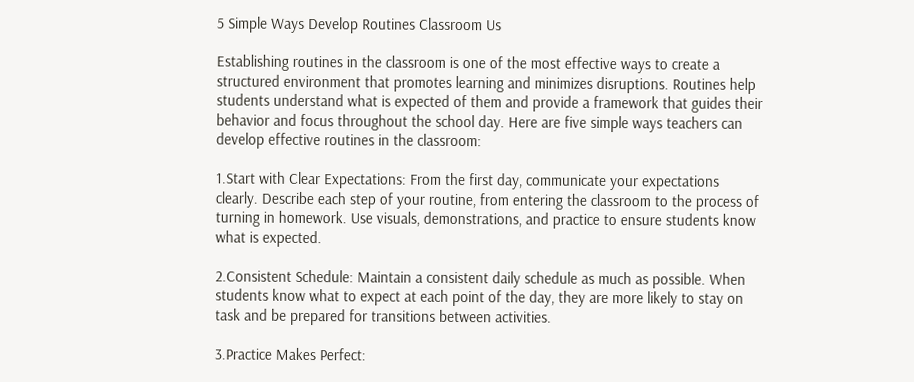5 Simple Ways Develop Routines Classroom Us

Establishing routines in the classroom is one of the most effective ways to create a structured environment that promotes learning and minimizes disruptions. Routines help students understand what is expected of them and provide a framework that guides their behavior and focus throughout the school day. Here are five simple ways teachers can develop effective routines in the classroom:

1.Start with Clear Expectations: From the first day, communicate your expectations clearly. Describe each step of your routine, from entering the classroom to the process of turning in homework. Use visuals, demonstrations, and practice to ensure students know what is expected.

2.Consistent Schedule: Maintain a consistent daily schedule as much as possible. When students know what to expect at each point of the day, they are more likely to stay on task and be prepared for transitions between activities.

3.Practice Makes Perfect: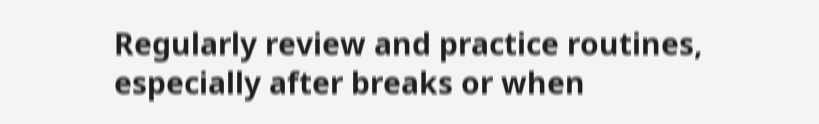Regularly review and practice routines, especially after breaks or when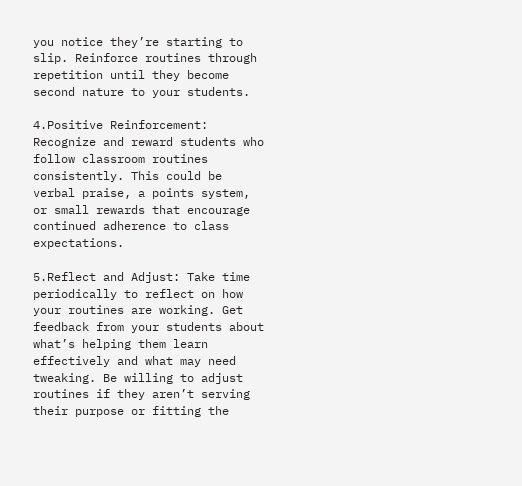you notice they’re starting to slip. Reinforce routines through repetition until they become second nature to your students.

4.Positive Reinforcement: Recognize and reward students who follow classroom routines consistently. This could be verbal praise, a points system, or small rewards that encourage continued adherence to class expectations.

5.Reflect and Adjust: Take time periodically to reflect on how your routines are working. Get feedback from your students about what’s helping them learn effectively and what may need tweaking. Be willing to adjust routines if they aren’t serving their purpose or fitting the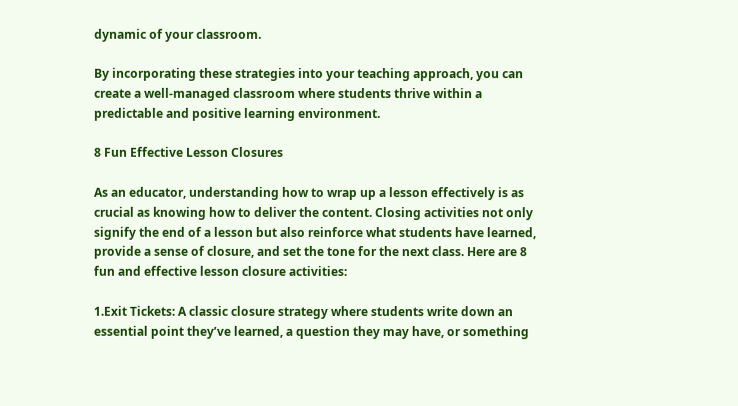dynamic of your classroom.

By incorporating these strategies into your teaching approach, you can create a well-managed classroom where students thrive within a predictable and positive learning environment.

8 Fun Effective Lesson Closures

As an educator, understanding how to wrap up a lesson effectively is as crucial as knowing how to deliver the content. Closing activities not only signify the end of a lesson but also reinforce what students have learned, provide a sense of closure, and set the tone for the next class. Here are 8 fun and effective lesson closure activities:

1.Exit Tickets: A classic closure strategy where students write down an essential point they’ve learned, a question they may have, or something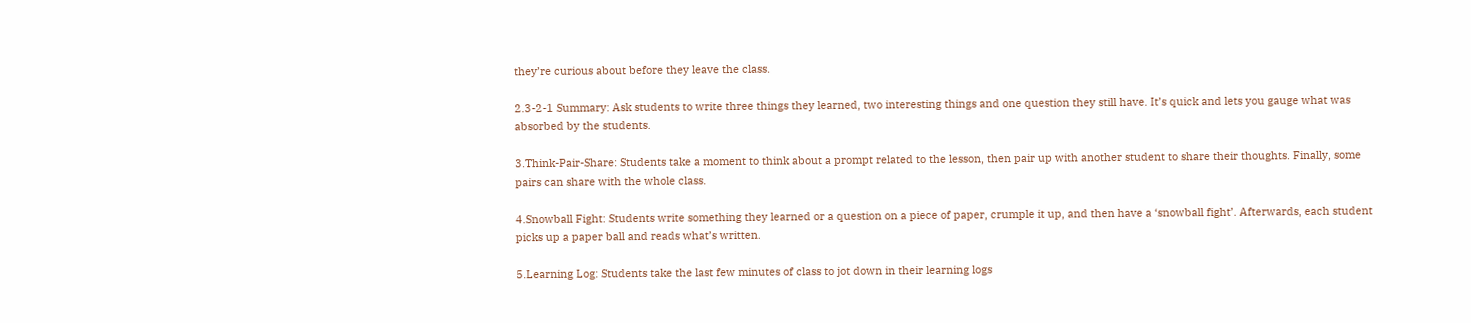they’re curious about before they leave the class.

2.3-2-1 Summary: Ask students to write three things they learned, two interesting things and one question they still have. It’s quick and lets you gauge what was absorbed by the students.

3.Think-Pair-Share: Students take a moment to think about a prompt related to the lesson, then pair up with another student to share their thoughts. Finally, some pairs can share with the whole class.

4.Snowball Fight: Students write something they learned or a question on a piece of paper, crumple it up, and then have a ‘snowball fight’. Afterwards, each student picks up a paper ball and reads what’s written.

5.Learning Log: Students take the last few minutes of class to jot down in their learning logs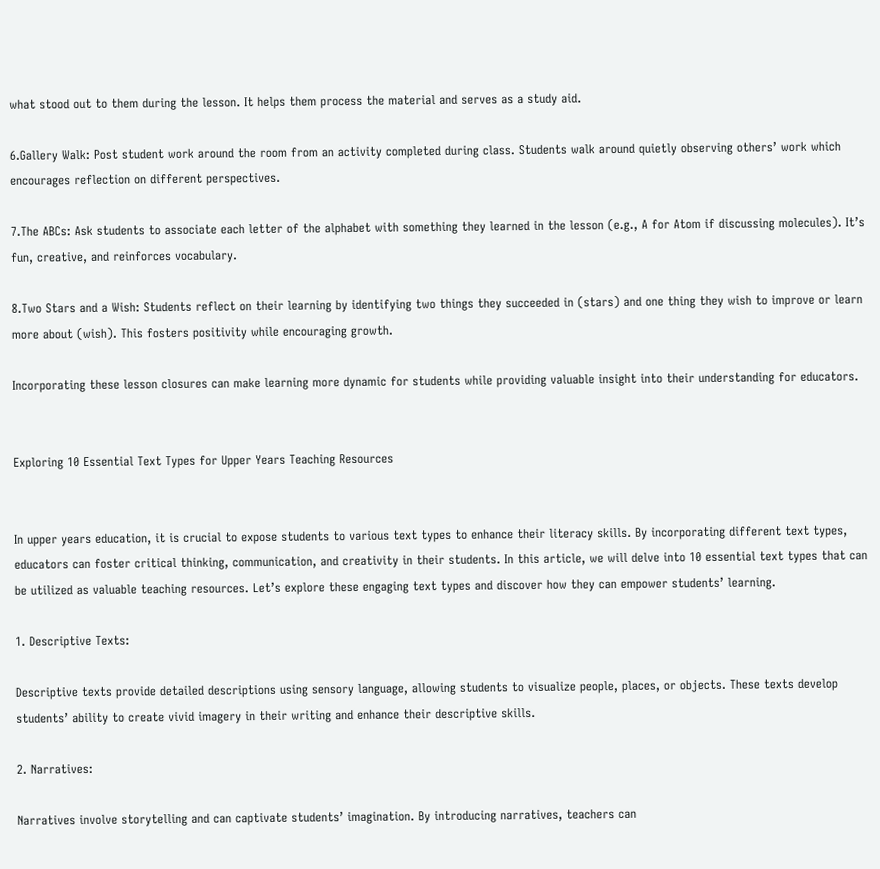what stood out to them during the lesson. It helps them process the material and serves as a study aid.

6.Gallery Walk: Post student work around the room from an activity completed during class. Students walk around quietly observing others’ work which encourages reflection on different perspectives.

7.The ABCs: Ask students to associate each letter of the alphabet with something they learned in the lesson (e.g., A for Atom if discussing molecules). It’s fun, creative, and reinforces vocabulary.

8.Two Stars and a Wish: Students reflect on their learning by identifying two things they succeeded in (stars) and one thing they wish to improve or learn more about (wish). This fosters positivity while encouraging growth.

Incorporating these lesson closures can make learning more dynamic for students while providing valuable insight into their understanding for educators.


Exploring 10 Essential Text Types for Upper Years Teaching Resources


In upper years education, it is crucial to expose students to various text types to enhance their literacy skills. By incorporating different text types, educators can foster critical thinking, communication, and creativity in their students. In this article, we will delve into 10 essential text types that can be utilized as valuable teaching resources. Let’s explore these engaging text types and discover how they can empower students’ learning.

1. Descriptive Texts:

Descriptive texts provide detailed descriptions using sensory language, allowing students to visualize people, places, or objects. These texts develop students’ ability to create vivid imagery in their writing and enhance their descriptive skills.

2. Narratives:

Narratives involve storytelling and can captivate students’ imagination. By introducing narratives, teachers can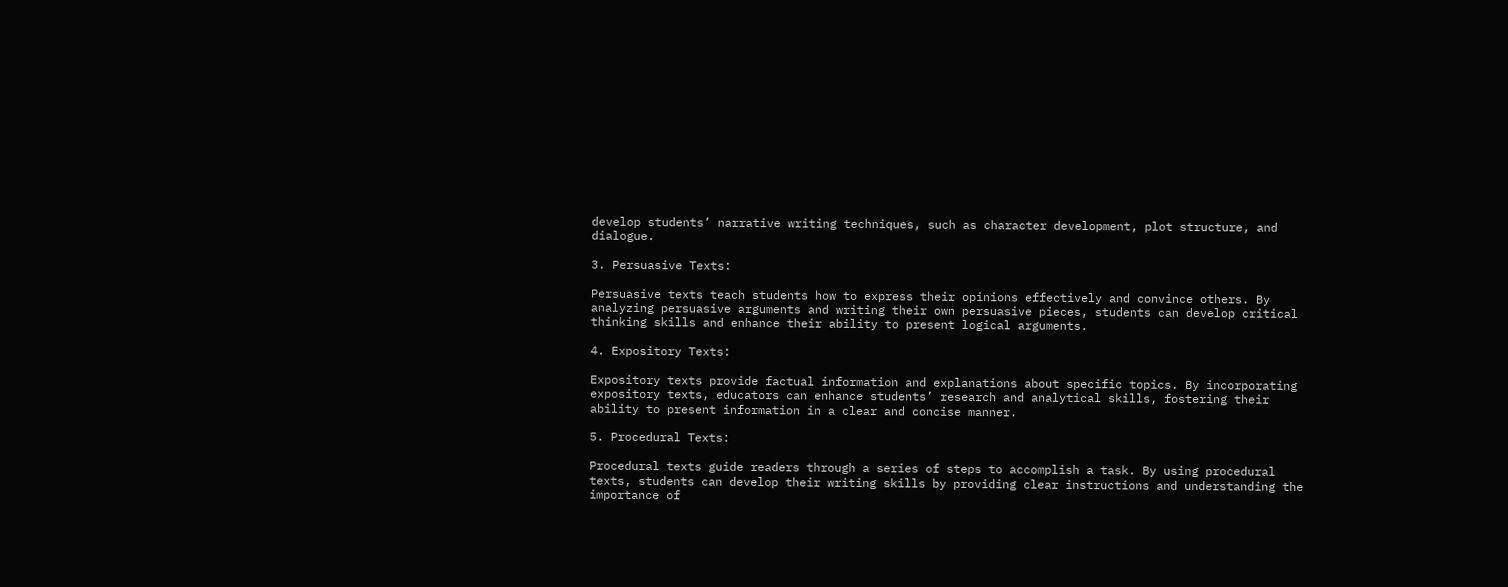develop students’ narrative writing techniques, such as character development, plot structure, and dialogue.

3. Persuasive Texts:

Persuasive texts teach students how to express their opinions effectively and convince others. By analyzing persuasive arguments and writing their own persuasive pieces, students can develop critical thinking skills and enhance their ability to present logical arguments.

4. Expository Texts:

Expository texts provide factual information and explanations about specific topics. By incorporating expository texts, educators can enhance students’ research and analytical skills, fostering their ability to present information in a clear and concise manner.

5. Procedural Texts:

Procedural texts guide readers through a series of steps to accomplish a task. By using procedural texts, students can develop their writing skills by providing clear instructions and understanding the importance of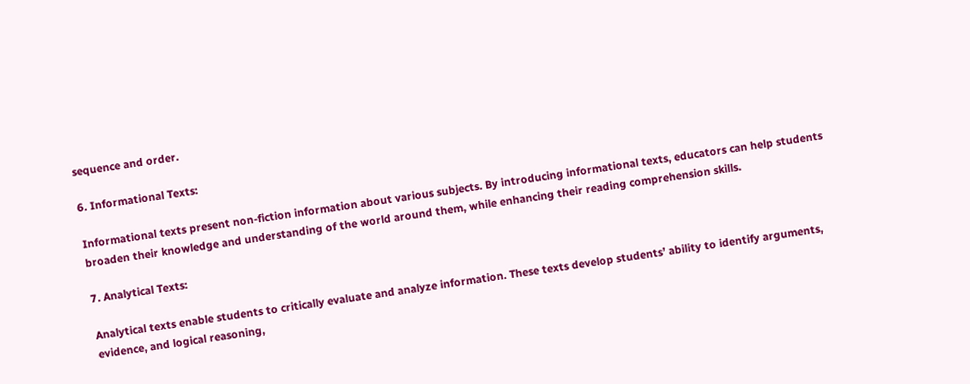sequence and order.

6. Informational Texts:

Informational texts present non-fiction information about various subjects. By introducing informational texts, educators can help students broaden their knowledge and understanding of the world around them, while enhancing their reading comprehension skills.

7. Analytical Texts:

Analytical texts enable students to critically evaluate and analyze information. These texts develop students’ ability to identify arguments, evidence, and logical reasoning,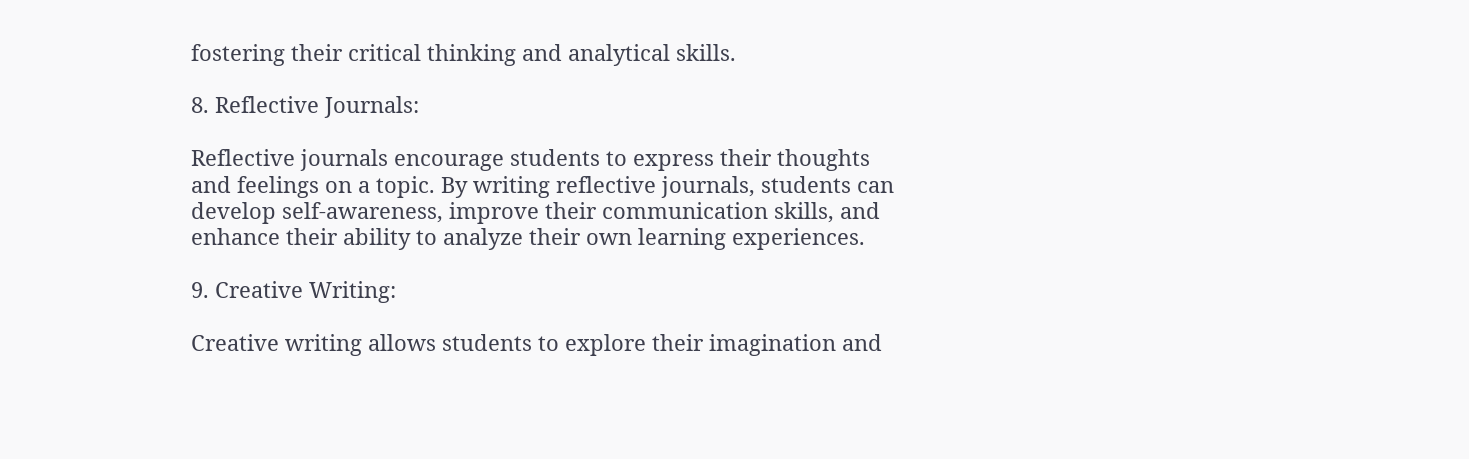fostering their critical thinking and analytical skills.

8. Reflective Journals:

Reflective journals encourage students to express their thoughts and feelings on a topic. By writing reflective journals, students can develop self-awareness, improve their communication skills, and enhance their ability to analyze their own learning experiences.

9. Creative Writing:

Creative writing allows students to explore their imagination and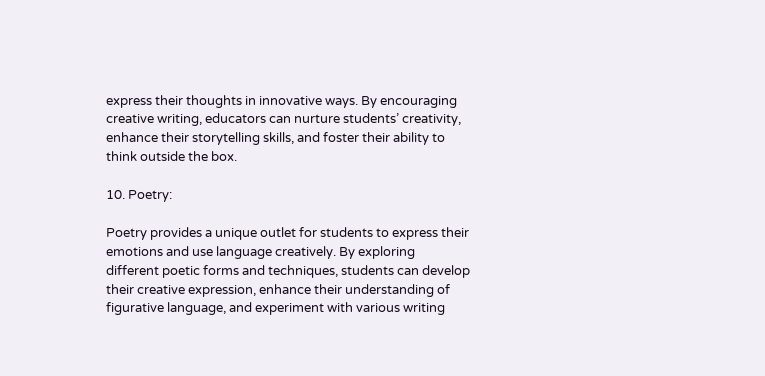express their thoughts in innovative ways. By encouraging creative writing, educators can nurture students’ creativity, enhance their storytelling skills, and foster their ability to think outside the box.

10. Poetry:

Poetry provides a unique outlet for students to express their emotions and use language creatively. By exploring different poetic forms and techniques, students can develop their creative expression, enhance their understanding of figurative language, and experiment with various writing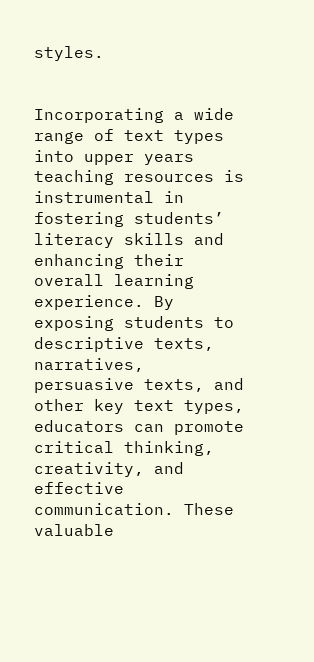styles.


Incorporating a wide range of text types into upper years teaching resources is instrumental in fostering students’ literacy skills and enhancing their overall learning experience. By exposing students to descriptive texts, narratives, persuasive texts, and other key text types, educators can promote critical thinking, creativity, and effective communication. These valuable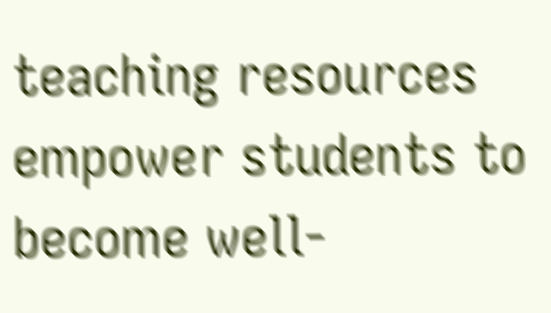teaching resources empower students to become well-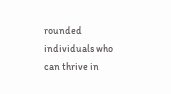rounded individuals who can thrive in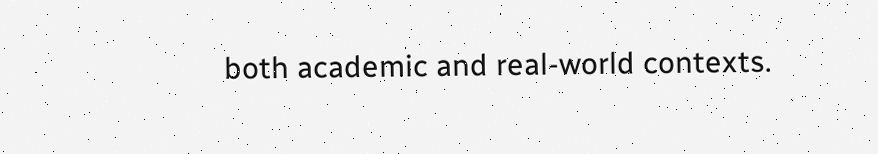both academic and real-world contexts.